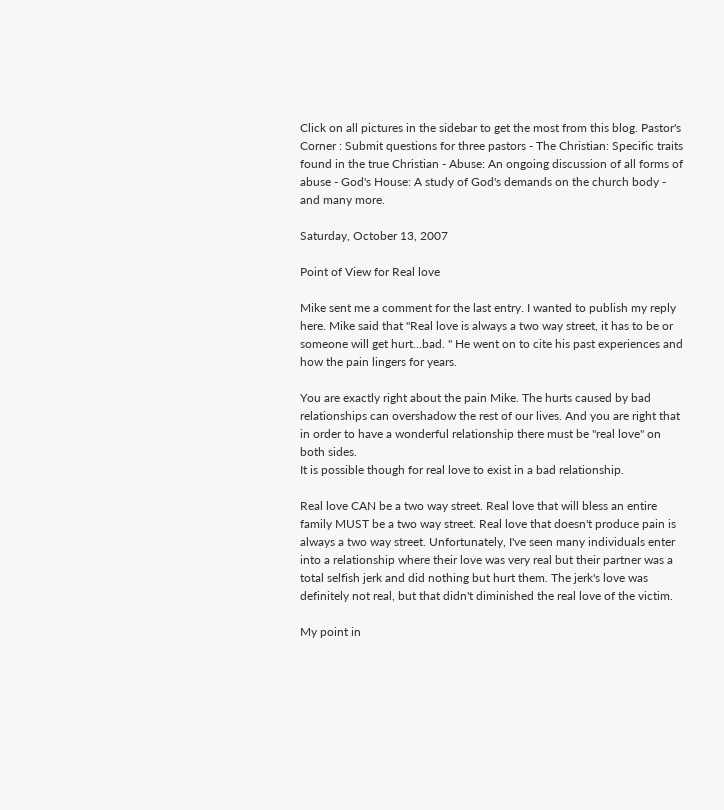Click on all pictures in the sidebar to get the most from this blog. Pastor's Corner : Submit questions for three pastors - The Christian: Specific traits found in the true Christian - Abuse: An ongoing discussion of all forms of abuse - God's House: A study of God's demands on the church body - and many more.

Saturday, October 13, 2007

Point of View for Real love

Mike sent me a comment for the last entry. I wanted to publish my reply here. Mike said that "Real love is always a two way street, it has to be or someone will get hurt...bad. " He went on to cite his past experiences and how the pain lingers for years.

You are exactly right about the pain Mike. The hurts caused by bad relationships can overshadow the rest of our lives. And you are right that in order to have a wonderful relationship there must be "real love" on both sides.
It is possible though for real love to exist in a bad relationship.

Real love CAN be a two way street. Real love that will bless an entire family MUST be a two way street. Real love that doesn't produce pain is always a two way street. Unfortunately, I've seen many individuals enter into a relationship where their love was very real but their partner was a total selfish jerk and did nothing but hurt them. The jerk's love was definitely not real, but that didn't diminished the real love of the victim.

My point in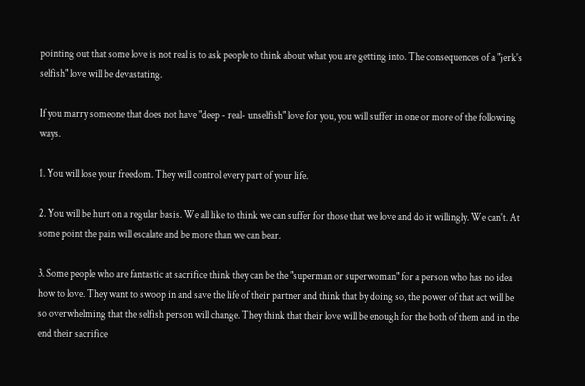pointing out that some love is not real is to ask people to think about what you are getting into. The consequences of a "jerk's selfish" love will be devastating.

If you marry someone that does not have "deep - real- unselfish" love for you, you will suffer in one or more of the following ways.

1. You will lose your freedom. They will control every part of your life.

2. You will be hurt on a regular basis. We all like to think we can suffer for those that we love and do it willingly. We can't. At some point the pain will escalate and be more than we can bear.

3. Some people who are fantastic at sacrifice think they can be the "superman or superwoman" for a person who has no idea how to love. They want to swoop in and save the life of their partner and think that by doing so, the power of that act will be so overwhelming that the selfish person will change. They think that their love will be enough for the both of them and in the end their sacrifice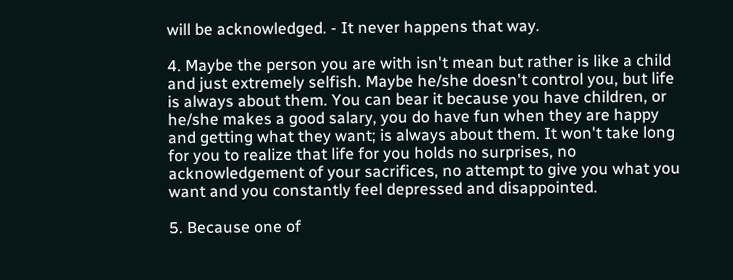will be acknowledged. - It never happens that way.

4. Maybe the person you are with isn't mean but rather is like a child and just extremely selfish. Maybe he/she doesn't control you, but life is always about them. You can bear it because you have children, or he/she makes a good salary, you do have fun when they are happy and getting what they want; is always about them. It won't take long for you to realize that life for you holds no surprises, no acknowledgement of your sacrifices, no attempt to give you what you want and you constantly feel depressed and disappointed.

5. Because one of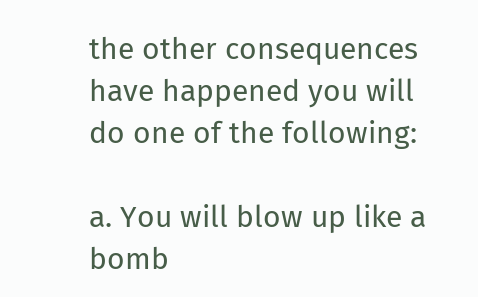the other consequences have happened you will do one of the following:

a. You will blow up like a bomb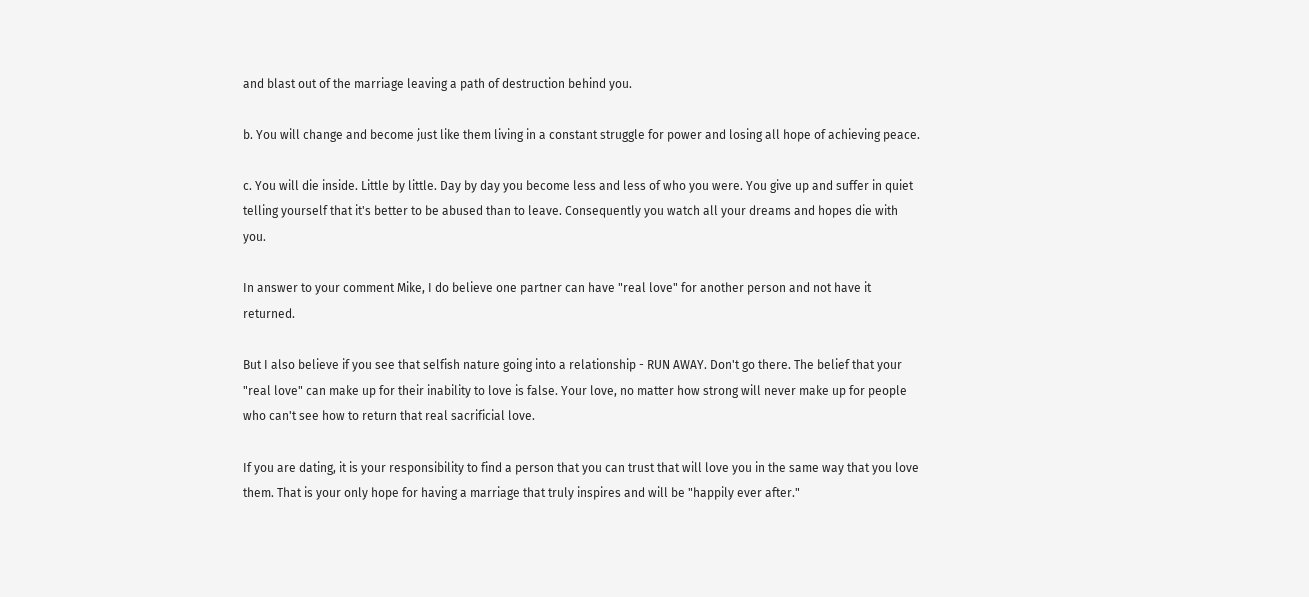and blast out of the marriage leaving a path of destruction behind you.

b. You will change and become just like them living in a constant struggle for power and losing all hope of achieving peace.

c. You will die inside. Little by little. Day by day you become less and less of who you were. You give up and suffer in quiet telling yourself that it's better to be abused than to leave. Consequently you watch all your dreams and hopes die with you.

In answer to your comment Mike, I do believe one partner can have "real love" for another person and not have it returned.

But I also believe if you see that selfish nature going into a relationship - RUN AWAY. Don't go there. The belief that your "real love" can make up for their inability to love is false. Your love, no matter how strong will never make up for people who can't see how to return that real sacrificial love.

If you are dating, it is your responsibility to find a person that you can trust that will love you in the same way that you love them. That is your only hope for having a marriage that truly inspires and will be "happily ever after."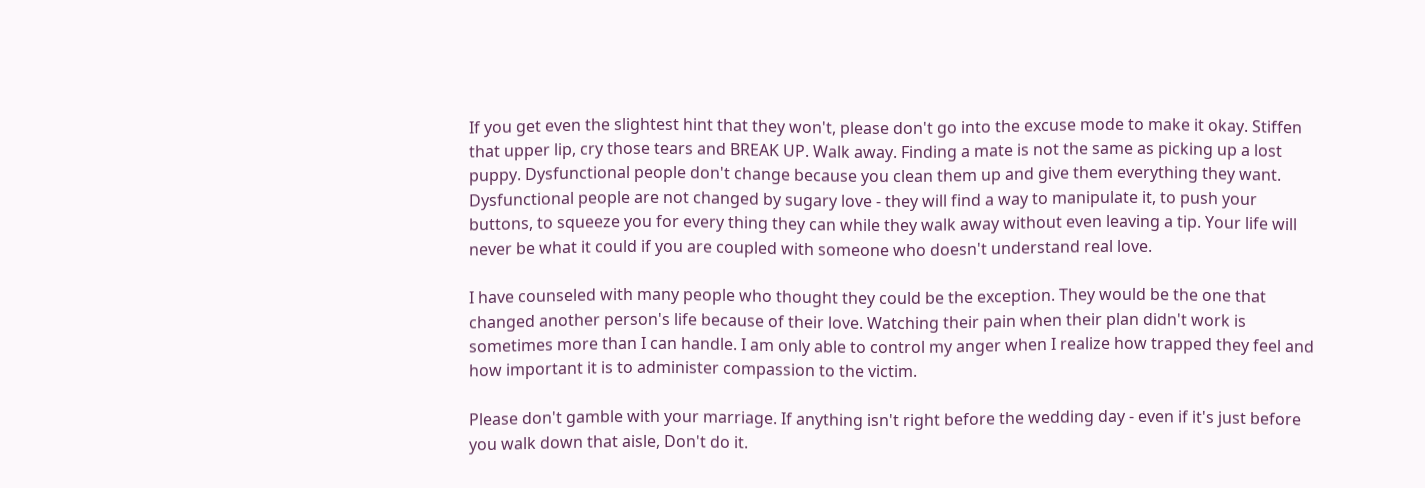If you get even the slightest hint that they won't, please don't go into the excuse mode to make it okay. Stiffen that upper lip, cry those tears and BREAK UP. Walk away. Finding a mate is not the same as picking up a lost puppy. Dysfunctional people don't change because you clean them up and give them everything they want. Dysfunctional people are not changed by sugary love - they will find a way to manipulate it, to push your buttons, to squeeze you for every thing they can while they walk away without even leaving a tip. Your life will never be what it could if you are coupled with someone who doesn't understand real love.

I have counseled with many people who thought they could be the exception. They would be the one that changed another person's life because of their love. Watching their pain when their plan didn't work is sometimes more than I can handle. I am only able to control my anger when I realize how trapped they feel and how important it is to administer compassion to the victim.

Please don't gamble with your marriage. If anything isn't right before the wedding day - even if it's just before you walk down that aisle, Don't do it.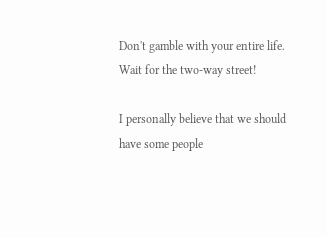Don't gamble with your entire life. Wait for the two-way street!

I personally believe that we should have some people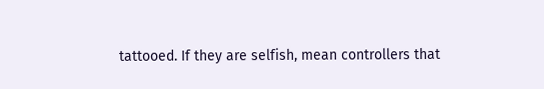tattooed. If they are selfish, mean controllers that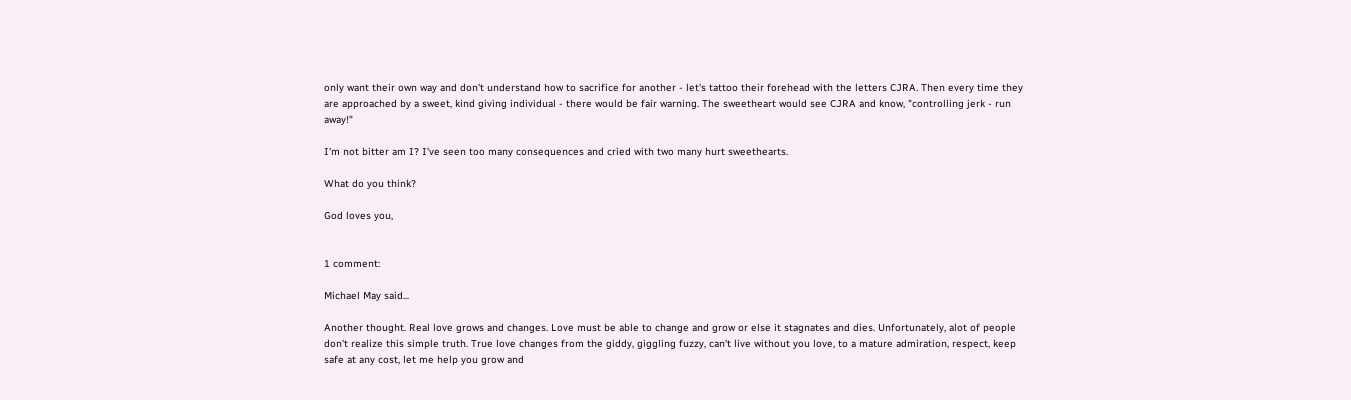only want their own way and don't understand how to sacrifice for another - let's tattoo their forehead with the letters CJRA. Then every time they are approached by a sweet, kind giving individual - there would be fair warning. The sweetheart would see CJRA and know, "controlling jerk - run away!"

I'm not bitter am I? I've seen too many consequences and cried with two many hurt sweethearts.

What do you think?

God loves you,


1 comment:

Michael May said...

Another thought. Real love grows and changes. Love must be able to change and grow or else it stagnates and dies. Unfortunately, alot of people don't realize this simple truth. True love changes from the giddy, giggling fuzzy, can't live without you love, to a mature admiration, respect, keep safe at any cost, let me help you grow and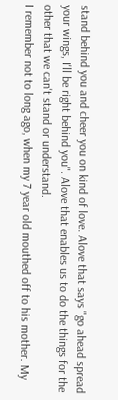stand behind you and cheer you on kind of love. Alove that says "go ahead spread your wings, I'll be right behind you". Alove that enables us to do the things for the other that we can't stand or understand.
I remember not to long ago, when my 7 year old mouthed off to his mother. My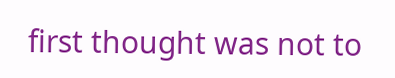first thought was not to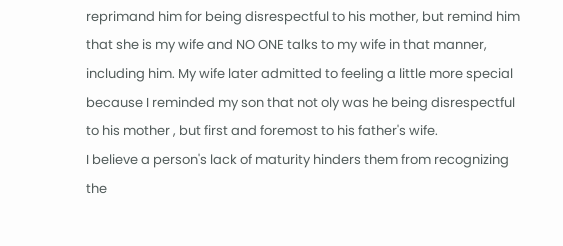reprimand him for being disrespectful to his mother, but remind him that she is my wife and NO ONE talks to my wife in that manner, including him. My wife later admitted to feeling a little more special because I reminded my son that not oly was he being disrespectful to his mother , but first and foremost to his father's wife.
I believe a person's lack of maturity hinders them from recognizing the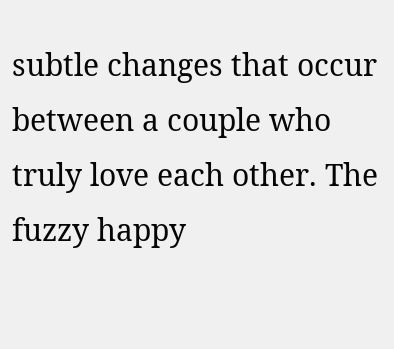subtle changes that occur between a couple who truly love each other. The fuzzy happy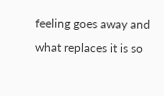feeling goes away and what replaces it is so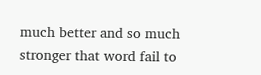much better and so much stronger that word fail to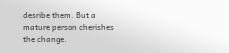desribe them. But a mature person cherishes the change.